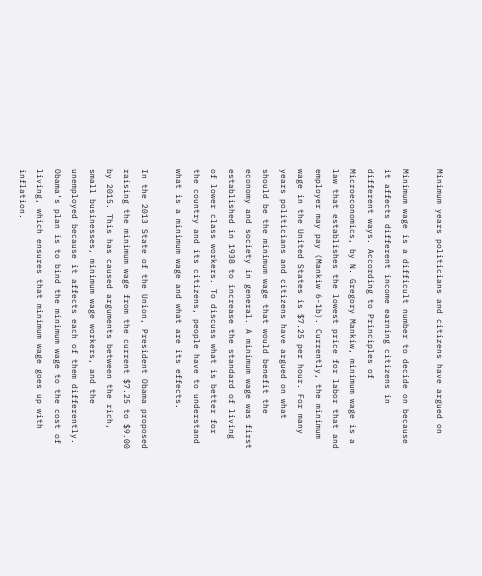Minimum years politicians and citizens have argued on

Minimum wage is a difficult number to decide on because it affects different income earning citizens in different ways. According to Principles of Microeconomics, by N. Gregory Mankiw, minimum wage is a law that establishes the lowest price for labor that and employer may pay (Mankiw 6-1b). Currently, the minimum wage in the United States is $7.25 per hour. For many years politicians and citizens have argued on what should be the minimum wage that would benefit the economy and society in general. A minimum wage was first established in 1938 to increase the standard of living of lower class workers. To discuss what is better for the country and its citizens, people have to understand what is a minimum wage and what are its effects.

In the 2013 State of the Union, President Obama proposed raising the minimum wage from the current $7.25 to $9.00 by 2015. This has caused arguments between the rich, small businesses, minimum wage workers, and the unemployed because it affects each of them differently. Obama’s plan is to bind the minimum wage to the cost of living, which ensures that minimum wage goes up with inflation.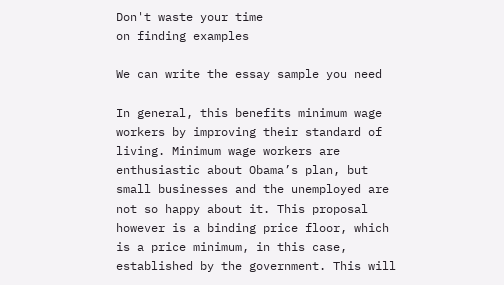Don't waste your time
on finding examples

We can write the essay sample you need

In general, this benefits minimum wage workers by improving their standard of living. Minimum wage workers are enthusiastic about Obama’s plan, but small businesses and the unemployed are not so happy about it. This proposal however is a binding price floor, which is a price minimum, in this case, established by the government. This will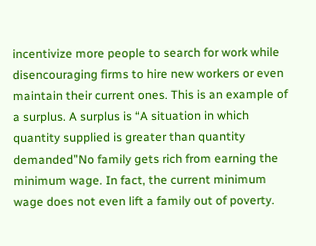incentivize more people to search for work while disencouraging firms to hire new workers or even maintain their current ones. This is an example of a surplus. A surplus is “A situation in which quantity supplied is greater than quantity demanded”No family gets rich from earning the minimum wage. In fact, the current minimum wage does not even lift a family out of poverty.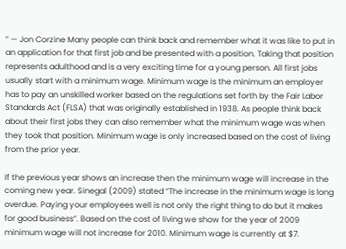” — Jon Corzine Many people can think back and remember what it was like to put in an application for that first job and be presented with a position. Taking that position represents adulthood and is a very exciting time for a young person. All first jobs usually start with a minimum wage. Minimum wage is the minimum an employer has to pay an unskilled worker based on the regulations set forth by the Fair Labor Standards Act (FLSA) that was originally established in 1938. As people think back about their first jobs they can also remember what the minimum wage was when they took that position. Minimum wage is only increased based on the cost of living from the prior year.

If the previous year shows an increase then the minimum wage will increase in the coming new year. Sinegal (2009) stated “The increase in the minimum wage is long overdue. Paying your employees well is not only the right thing to do but it makes for good business”. Based on the cost of living we show for the year of 2009 minimum wage will not increase for 2010. Minimum wage is currently at $7.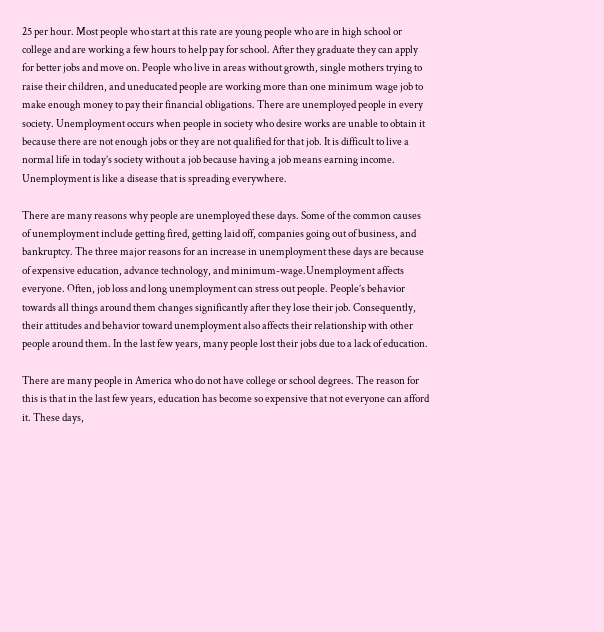25 per hour. Most people who start at this rate are young people who are in high school or college and are working a few hours to help pay for school. After they graduate they can apply for better jobs and move on. People who live in areas without growth, single mothers trying to raise their children, and uneducated people are working more than one minimum wage job to make enough money to pay their financial obligations. There are unemployed people in every society. Unemployment occurs when people in society who desire works are unable to obtain it because there are not enough jobs or they are not qualified for that job. It is difficult to live a normal life in today’s society without a job because having a job means earning income. Unemployment is like a disease that is spreading everywhere.

There are many reasons why people are unemployed these days. Some of the common causes of unemployment include getting fired, getting laid off, companies going out of business, and bankruptcy. The three major reasons for an increase in unemployment these days are because of expensive education, advance technology, and minimum-wage.Unemployment affects everyone. Often, job loss and long unemployment can stress out people. People’s behavior towards all things around them changes significantly after they lose their job. Consequently, their attitudes and behavior toward unemployment also affects their relationship with other people around them. In the last few years, many people lost their jobs due to a lack of education.

There are many people in America who do not have college or school degrees. The reason for this is that in the last few years, education has become so expensive that not everyone can afford it. These days,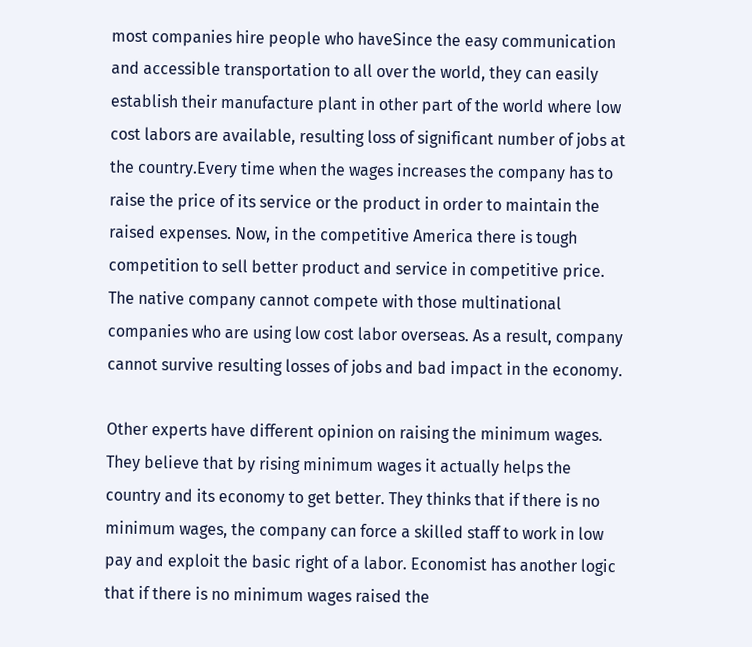most companies hire people who haveSince the easy communication and accessible transportation to all over the world, they can easily establish their manufacture plant in other part of the world where low cost labors are available, resulting loss of significant number of jobs at the country.Every time when the wages increases the company has to raise the price of its service or the product in order to maintain the raised expenses. Now, in the competitive America there is tough competition to sell better product and service in competitive price. The native company cannot compete with those multinational companies who are using low cost labor overseas. As a result, company cannot survive resulting losses of jobs and bad impact in the economy.

Other experts have different opinion on raising the minimum wages. They believe that by rising minimum wages it actually helps the country and its economy to get better. They thinks that if there is no minimum wages, the company can force a skilled staff to work in low pay and exploit the basic right of a labor. Economist has another logic that if there is no minimum wages raised the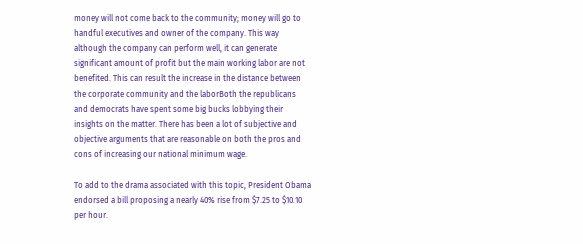money will not come back to the community; money will go to handful executives and owner of the company. This way although the company can perform well, it can generate significant amount of profit but the main working labor are not benefited. This can result the increase in the distance between the corporate community and the laborBoth the republicans and democrats have spent some big bucks lobbying their insights on the matter. There has been a lot of subjective and objective arguments that are reasonable on both the pros and cons of increasing our national minimum wage.

To add to the drama associated with this topic, President Obama endorsed a bill proposing a nearly 40% rise from $7.25 to $10.10 per hour.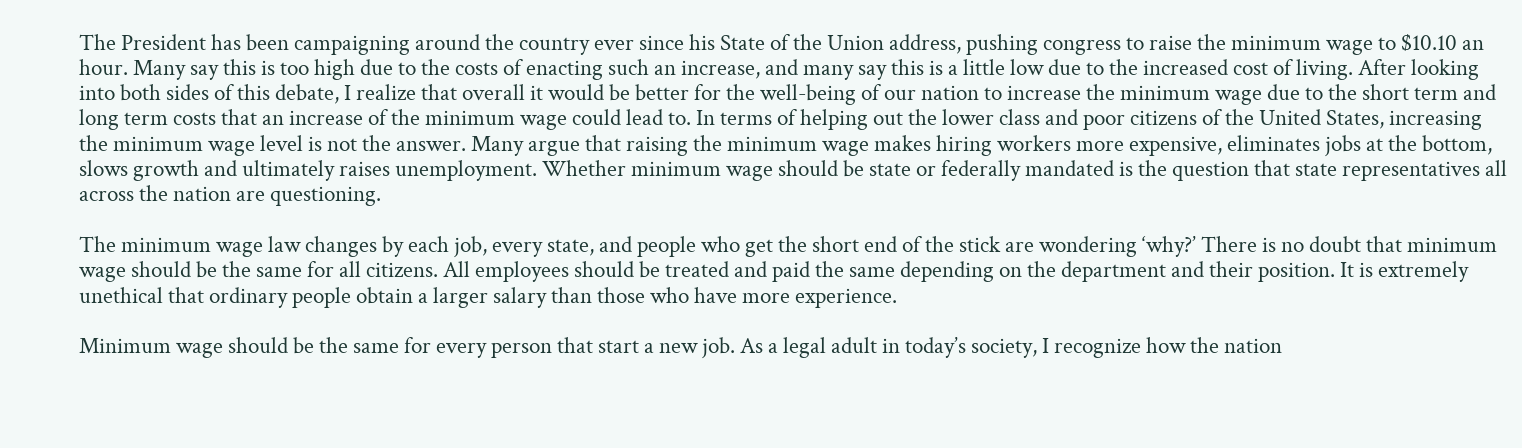The President has been campaigning around the country ever since his State of the Union address, pushing congress to raise the minimum wage to $10.10 an hour. Many say this is too high due to the costs of enacting such an increase, and many say this is a little low due to the increased cost of living. After looking into both sides of this debate, I realize that overall it would be better for the well-being of our nation to increase the minimum wage due to the short term and long term costs that an increase of the minimum wage could lead to. In terms of helping out the lower class and poor citizens of the United States, increasing the minimum wage level is not the answer. Many argue that raising the minimum wage makes hiring workers more expensive, eliminates jobs at the bottom, slows growth and ultimately raises unemployment. Whether minimum wage should be state or federally mandated is the question that state representatives all across the nation are questioning.

The minimum wage law changes by each job, every state, and people who get the short end of the stick are wondering ‘why?’ There is no doubt that minimum wage should be the same for all citizens. All employees should be treated and paid the same depending on the department and their position. It is extremely unethical that ordinary people obtain a larger salary than those who have more experience.

Minimum wage should be the same for every person that start a new job. As a legal adult in today’s society, I recognize how the nation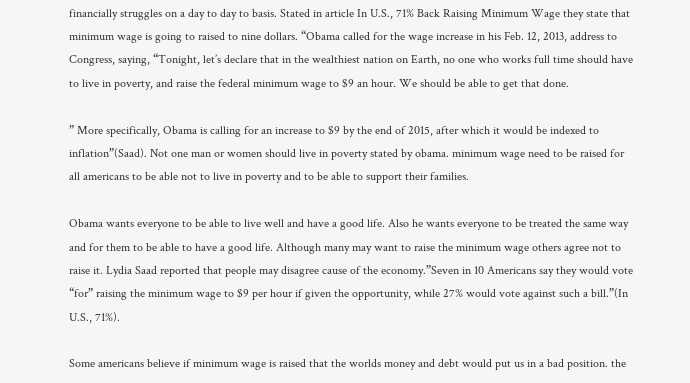financially struggles on a day to day to basis. Stated in article In U.S., 71% Back Raising Minimum Wage they state that minimum wage is going to raised to nine dollars. “Obama called for the wage increase in his Feb. 12, 2013, address to Congress, saying, “Tonight, let’s declare that in the wealthiest nation on Earth, no one who works full time should have to live in poverty, and raise the federal minimum wage to $9 an hour. We should be able to get that done.

” More specifically, Obama is calling for an increase to $9 by the end of 2015, after which it would be indexed to inflation”(Saad). Not one man or women should live in poverty stated by obama. minimum wage need to be raised for all americans to be able not to live in poverty and to be able to support their families.

Obama wants everyone to be able to live well and have a good life. Also he wants everyone to be treated the same way and for them to be able to have a good life. Although many may want to raise the minimum wage others agree not to raise it. Lydia Saad reported that people may disagree cause of the economy.”Seven in 10 Americans say they would vote “for” raising the minimum wage to $9 per hour if given the opportunity, while 27% would vote against such a bill.”(In U.S., 71%).

Some americans believe if minimum wage is raised that the worlds money and debt would put us in a bad position. the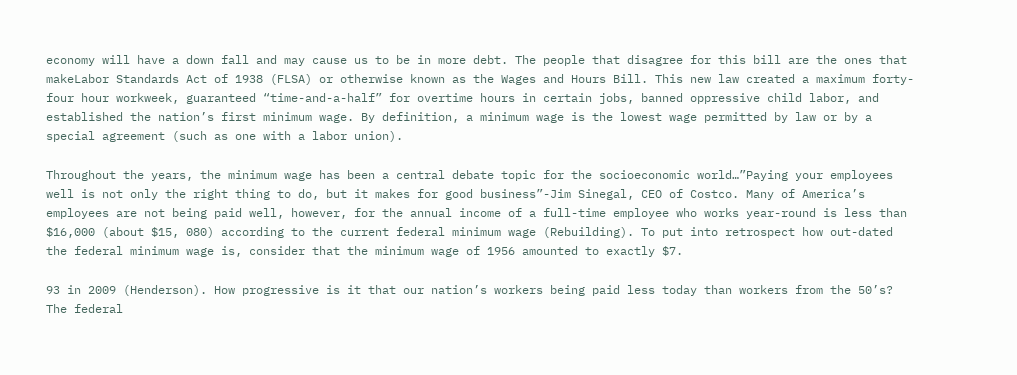economy will have a down fall and may cause us to be in more debt. The people that disagree for this bill are the ones that makeLabor Standards Act of 1938 (FLSA) or otherwise known as the Wages and Hours Bill. This new law created a maximum forty-four hour workweek, guaranteed “time-and-a-half” for overtime hours in certain jobs, banned oppressive child labor, and established the nation’s first minimum wage. By definition, a minimum wage is the lowest wage permitted by law or by a special agreement (such as one with a labor union).

Throughout the years, the minimum wage has been a central debate topic for the socioeconomic world…”Paying your employees well is not only the right thing to do, but it makes for good business”-Jim Sinegal, CEO of Costco. Many of America’s employees are not being paid well, however, for the annual income of a full-time employee who works year-round is less than $16,000 (about $15, 080) according to the current federal minimum wage (Rebuilding). To put into retrospect how out-dated the federal minimum wage is, consider that the minimum wage of 1956 amounted to exactly $7.

93 in 2009 (Henderson). How progressive is it that our nation’s workers being paid less today than workers from the 50’s? The federal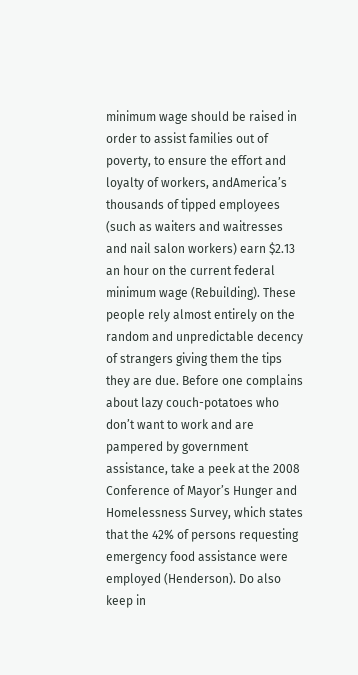minimum wage should be raised in order to assist families out of poverty, to ensure the effort and loyalty of workers, andAmerica’s thousands of tipped employees (such as waiters and waitresses and nail salon workers) earn $2.13 an hour on the current federal minimum wage (Rebuilding). These people rely almost entirely on the random and unpredictable decency of strangers giving them the tips they are due. Before one complains about lazy couch-potatoes who don’t want to work and are pampered by government assistance, take a peek at the 2008 Conference of Mayor’s Hunger and Homelessness Survey, which states that the 42% of persons requesting emergency food assistance were employed (Henderson). Do also keep in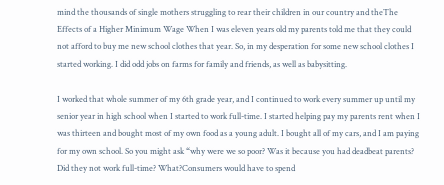mind the thousands of single mothers struggling to rear their children in our country and theThe Effects of a Higher Minimum Wage When I was eleven years old my parents told me that they could not afford to buy me new school clothes that year. So, in my desperation for some new school clothes I started working. I did odd jobs on farms for family and friends, as well as babysitting.

I worked that whole summer of my 6th grade year, and I continued to work every summer up until my senior year in high school when I started to work full-time. I started helping pay my parents rent when I was thirteen and bought most of my own food as a young adult. I bought all of my cars, and I am paying for my own school. So you might ask “why were we so poor? Was it because you had deadbeat parents? Did they not work full-time? What?Consumers would have to spend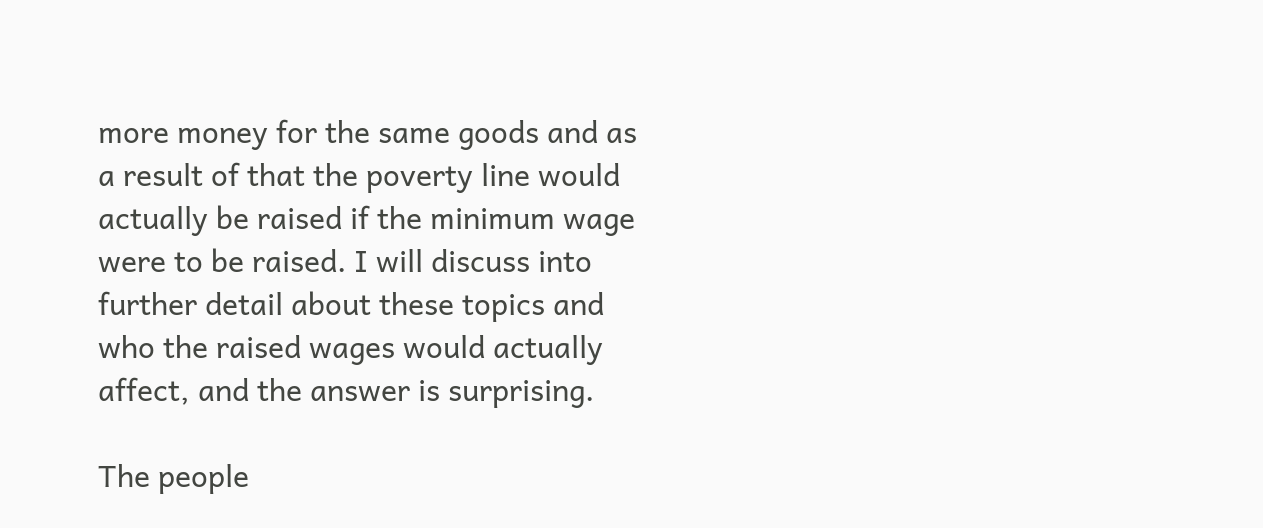more money for the same goods and as a result of that the poverty line would actually be raised if the minimum wage were to be raised. I will discuss into further detail about these topics and who the raised wages would actually affect, and the answer is surprising.

The people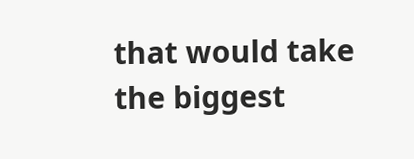that would take the biggest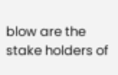blow are the stake holders of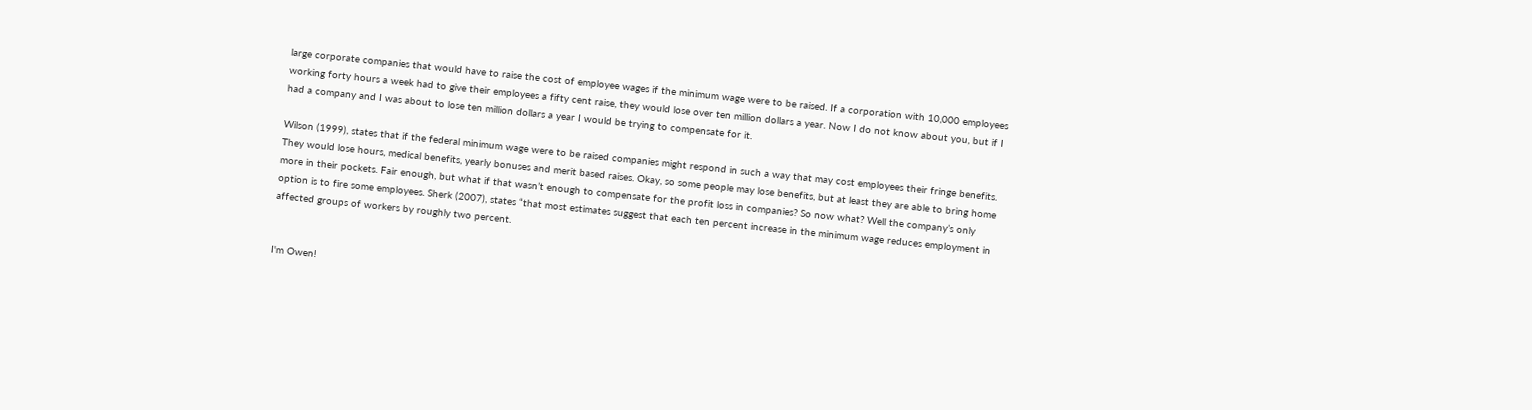large corporate companies that would have to raise the cost of employee wages if the minimum wage were to be raised. If a corporation with 10,000 employees working forty hours a week had to give their employees a fifty cent raise, they would lose over ten million dollars a year. Now I do not know about you, but if I had a company and I was about to lose ten million dollars a year I would be trying to compensate for it.

Wilson (1999), states that if the federal minimum wage were to be raised companies might respond in such a way that may cost employees their fringe benefits. They would lose hours, medical benefits, yearly bonuses and merit based raises. Okay, so some people may lose benefits, but at least they are able to bring home more in their pockets. Fair enough, but what if that wasn’t enough to compensate for the profit loss in companies? So now what? Well the company’s only option is to fire some employees. Sherk (2007), states “that most estimates suggest that each ten percent increase in the minimum wage reduces employment in affected groups of workers by roughly two percent.


I'm Owen!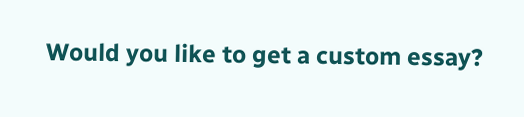Would you like to get a custom essay?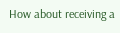How about receiving a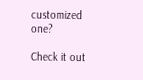customized one?

Check it out